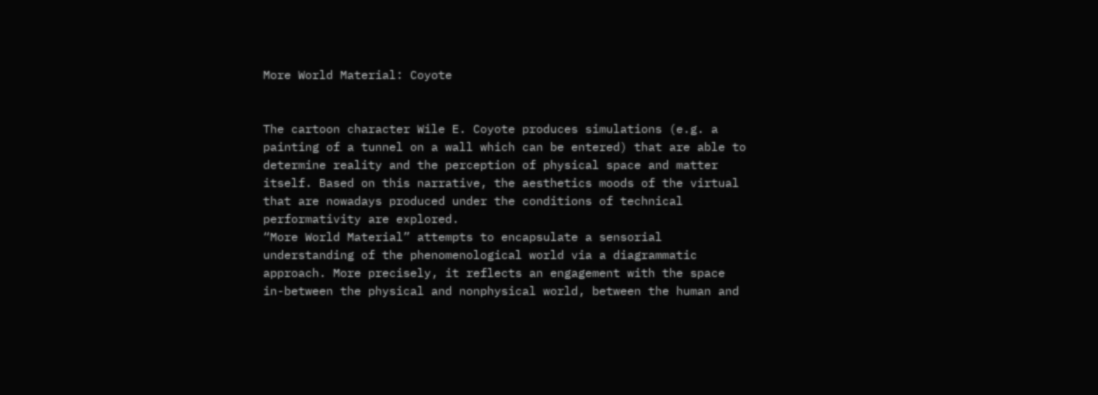More World Material: Coyote


The cartoon character Wile E. Coyote produces simulations (e.g. a painting of a tunnel on a wall which can be entered) that are able to determine reality and the perception of physical space and matter itself. Based on this narrative, the aesthetics moods of the virtual that are nowadays produced under the conditions of technical performativity are explored.
“More World Material” attempts to encapsulate a sensorial understanding of the phenomenological world via a diagrammatic approach. More precisely, it reflects an engagement with the space in-between the physical and nonphysical world, between the human and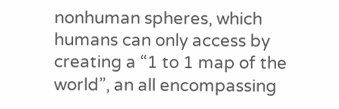nonhuman spheres, which humans can only access by creating a “1 to 1 map of the world”, an all encompassing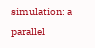simulation: a parallel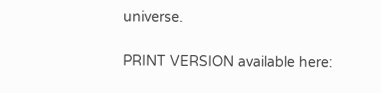universe.

PRINT VERSION available here: